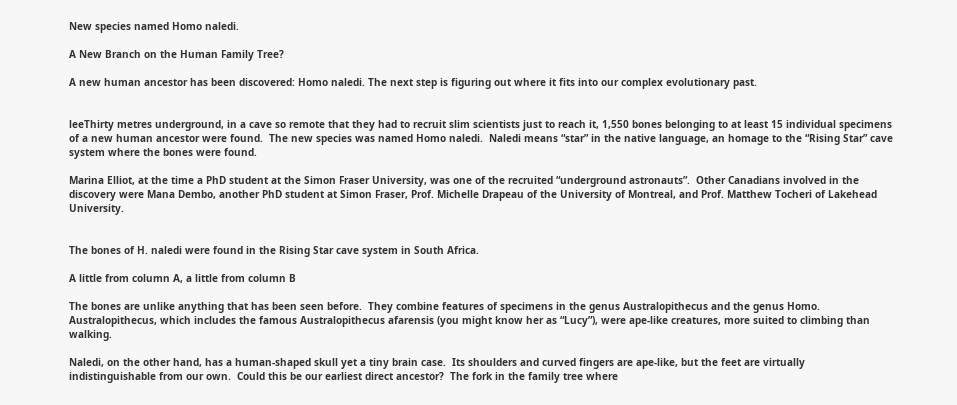New species named Homo naledi.

A New Branch on the Human Family Tree?

A new human ancestor has been discovered: Homo naledi. The next step is figuring out where it fits into our complex evolutionary past.


leeThirty metres underground, in a cave so remote that they had to recruit slim scientists just to reach it, 1,550 bones belonging to at least 15 individual specimens of a new human ancestor were found.  The new species was named Homo naledi.  Naledi means “star” in the native language, an homage to the “Rising Star” cave system where the bones were found.

Marina Elliot, at the time a PhD student at the Simon Fraser University, was one of the recruited “underground astronauts”.  Other Canadians involved in the discovery were Mana Dembo, another PhD student at Simon Fraser, Prof. Michelle Drapeau of the University of Montreal, and Prof. Matthew Tocheri of Lakehead University.


The bones of H. naledi were found in the Rising Star cave system in South Africa.

A little from column A, a little from column B

The bones are unlike anything that has been seen before.  They combine features of specimens in the genus Australopithecus and the genus Homo. Australopithecus, which includes the famous Australopithecus afarensis (you might know her as “Lucy”), were ape-like creatures, more suited to climbing than walking.

Naledi, on the other hand, has a human-shaped skull yet a tiny brain case.  Its shoulders and curved fingers are ape-like, but the feet are virtually indistinguishable from our own.  Could this be our earliest direct ancestor?  The fork in the family tree where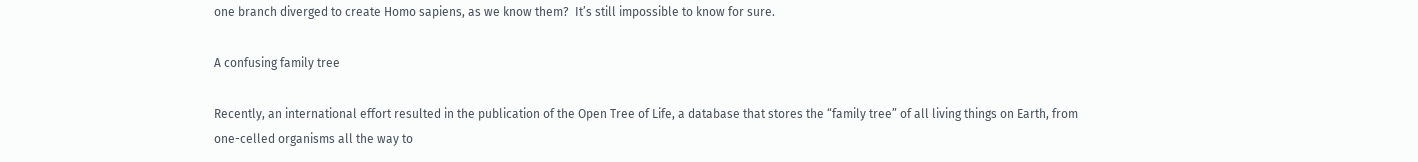one branch diverged to create Homo sapiens, as we know them?  It’s still impossible to know for sure.

A confusing family tree

Recently, an international effort resulted in the publication of the Open Tree of Life, a database that stores the “family tree” of all living things on Earth, from one-celled organisms all the way to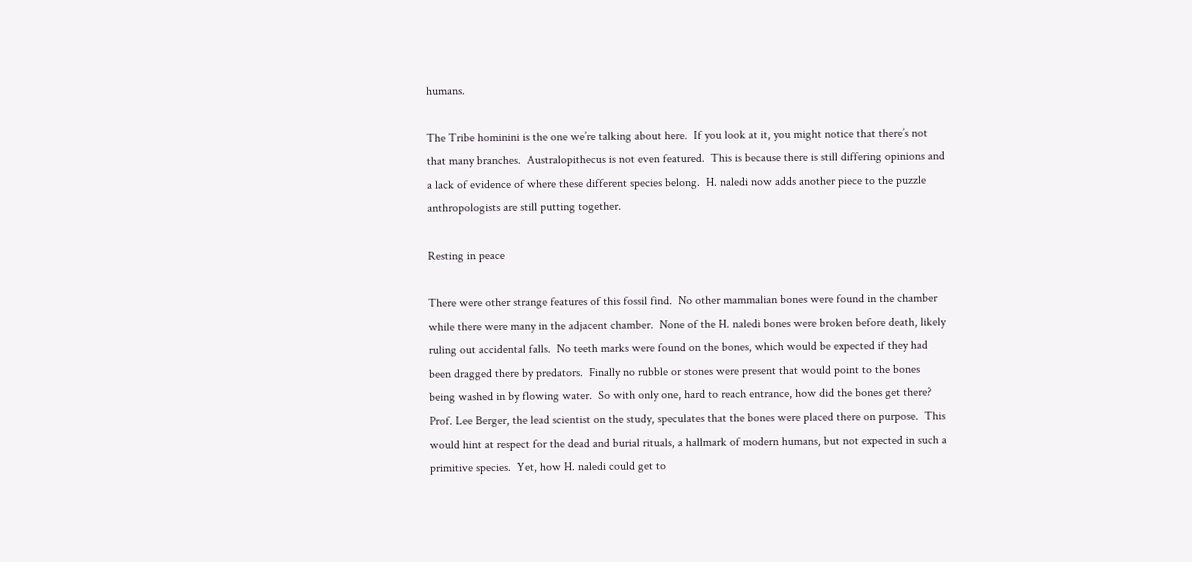humans.

The Tribe hominini is the one we’re talking about here.  If you look at it, you might notice that there’s not that many branches.  Australopithecus is not even featured.  This is because there is still differing opinions and a lack of evidence of where these different species belong.  H. naledi now adds another piece to the puzzle anthropologists are still putting together.

Resting in peace

There were other strange features of this fossil find.  No other mammalian bones were found in the chamber while there were many in the adjacent chamber.  None of the H. naledi bones were broken before death, likely ruling out accidental falls.  No teeth marks were found on the bones, which would be expected if they had been dragged there by predators.  Finally no rubble or stones were present that would point to the bones being washed in by flowing water.  So with only one, hard to reach entrance, how did the bones get there?  Prof. Lee Berger, the lead scientist on the study, speculates that the bones were placed there on purpose.  This would hint at respect for the dead and burial rituals, a hallmark of modern humans, but not expected in such a primitive species.  Yet, how H. naledi could get to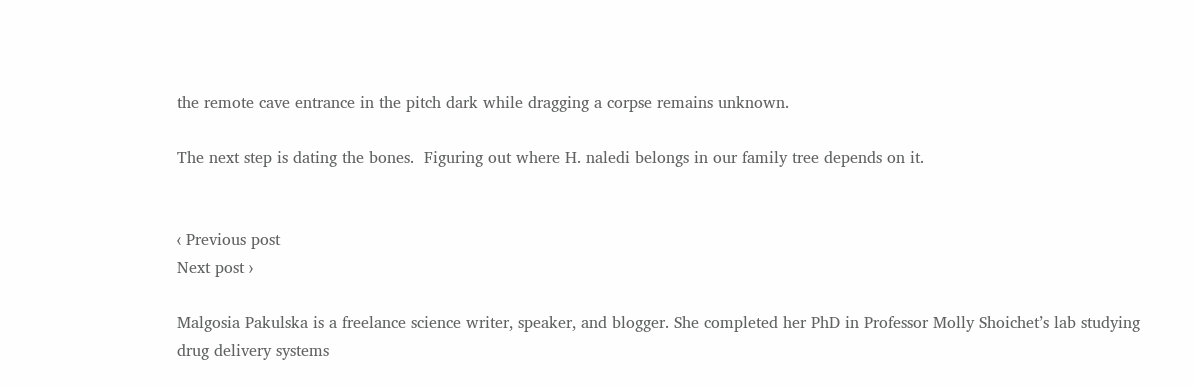the remote cave entrance in the pitch dark while dragging a corpse remains unknown.

The next step is dating the bones.  Figuring out where H. naledi belongs in our family tree depends on it.


‹ Previous post
Next post ›

Malgosia Pakulska is a freelance science writer, speaker, and blogger. She completed her PhD in Professor Molly Shoichet’s lab studying drug delivery systems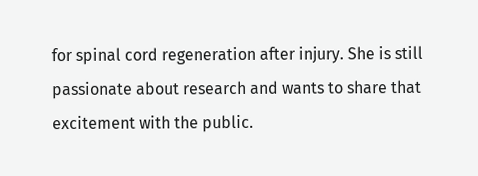for spinal cord regeneration after injury. She is still passionate about research and wants to share that excitement with the public.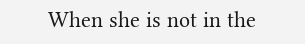When she is not in the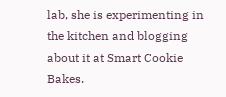lab, she is experimenting in the kitchen and blogging about it at Smart Cookie Bakes.